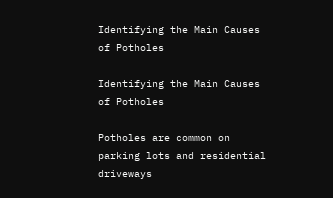Identifying the Main Causes of Potholes

Identifying the Main Causes of Potholes

Potholes are common on parking lots and residential driveways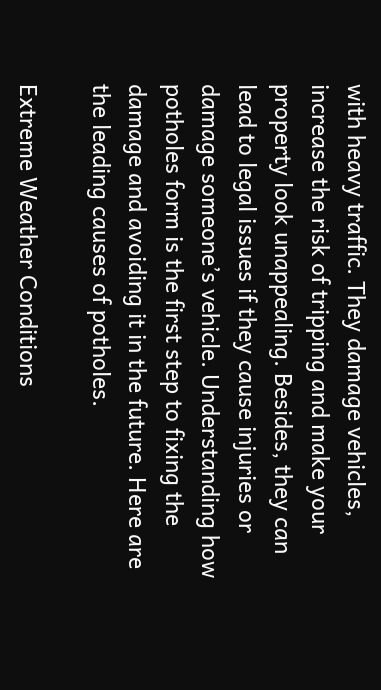with heavy traffic. They damage vehicles, increase the risk of tripping and make your property look unappealing. Besides, they can lead to legal issues if they cause injuries or damage someone’s vehicle. Understanding how potholes form is the first step to fixing the damage and avoiding it in the future. Here are the leading causes of potholes.

Extreme Weather Conditions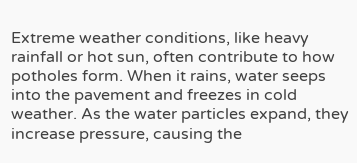Extreme weather conditions, like heavy rainfall or hot sun, often contribute to how potholes form. When it rains, water seeps into the pavement and freezes in cold weather. As the water particles expand, they increase pressure, causing the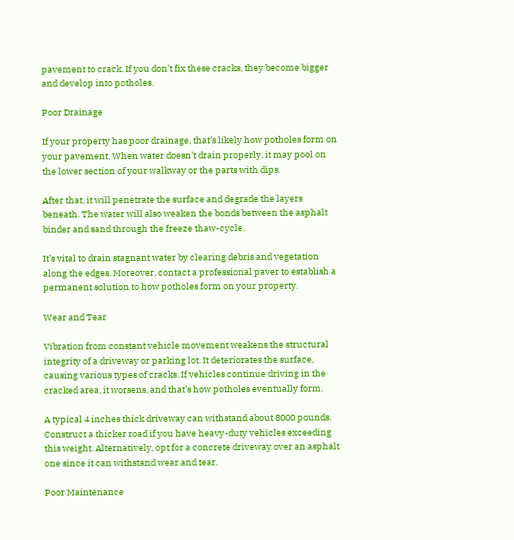pavement to crack. If you don’t fix these cracks, they become bigger and develop into potholes.

Poor Drainage

If your property has poor drainage, that’s likely how potholes form on your pavement. When water doesn’t drain properly, it may pool on the lower section of your walkway or the parts with dips.

After that, it will penetrate the surface and degrade the layers beneath. The water will also weaken the bonds between the asphalt binder and sand through the freeze thaw-cycle.

It’s vital to drain stagnant water by clearing debris and vegetation along the edges. Moreover, contact a professional paver to establish a permanent solution to how potholes form on your property.

Wear and Tear

Vibration from constant vehicle movement weakens the structural integrity of a driveway or parking lot. It deteriorates the surface, causing various types of cracks. If vehicles continue driving in the cracked area, it worsens, and that’s how potholes eventually form.

A typical 4 inches thick driveway can withstand about 8000 pounds. Construct a thicker road if you have heavy-duty vehicles exceeding this weight. Alternatively, opt for a concrete driveway over an asphalt one since it can withstand wear and tear.

Poor Maintenance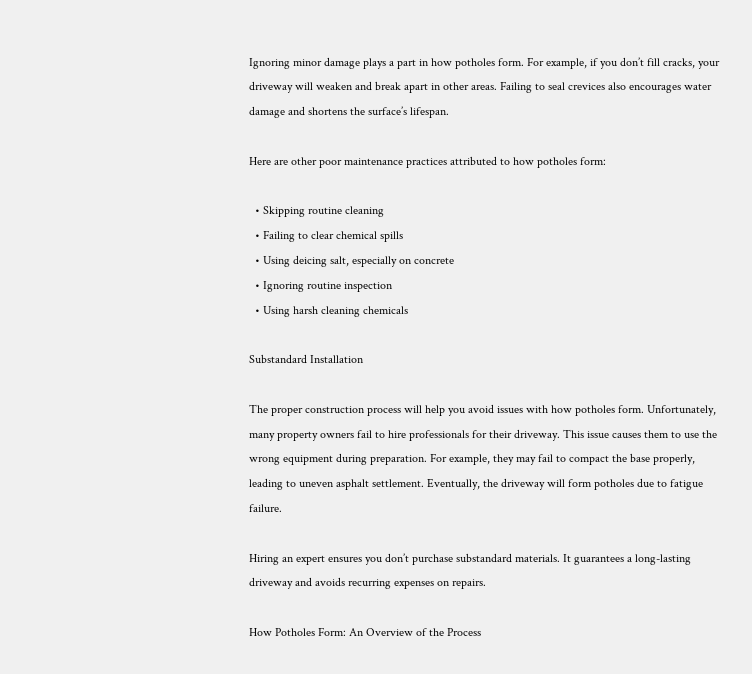Ignoring minor damage plays a part in how potholes form. For example, if you don’t fill cracks, your driveway will weaken and break apart in other areas. Failing to seal crevices also encourages water damage and shortens the surface’s lifespan.

Here are other poor maintenance practices attributed to how potholes form:

  • Skipping routine cleaning
  • Failing to clear chemical spills
  • Using deicing salt, especially on concrete
  • Ignoring routine inspection
  • Using harsh cleaning chemicals

Substandard Installation

The proper construction process will help you avoid issues with how potholes form. Unfortunately, many property owners fail to hire professionals for their driveway. This issue causes them to use the wrong equipment during preparation. For example, they may fail to compact the base properly, leading to uneven asphalt settlement. Eventually, the driveway will form potholes due to fatigue failure.

Hiring an expert ensures you don’t purchase substandard materials. It guarantees a long-lasting driveway and avoids recurring expenses on repairs.

How Potholes Form: An Overview of the Process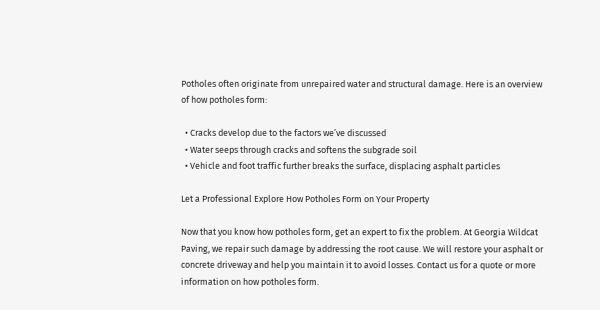Potholes often originate from unrepaired water and structural damage. Here is an overview of how potholes form:

  • Cracks develop due to the factors we’ve discussed
  • Water seeps through cracks and softens the subgrade soil
  • Vehicle and foot traffic further breaks the surface, displacing asphalt particles

Let a Professional Explore How Potholes Form on Your Property

Now that you know how potholes form, get an expert to fix the problem. At Georgia Wildcat Paving, we repair such damage by addressing the root cause. We will restore your asphalt or concrete driveway and help you maintain it to avoid losses. Contact us for a quote or more information on how potholes form.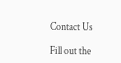Contact Us

Fill out the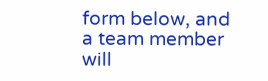form below, and a team member will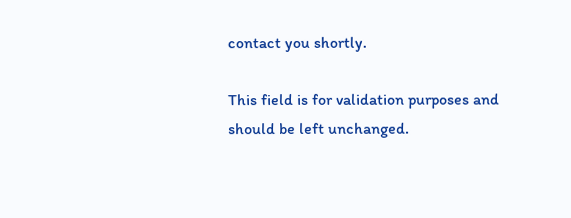contact you shortly.

This field is for validation purposes and should be left unchanged.